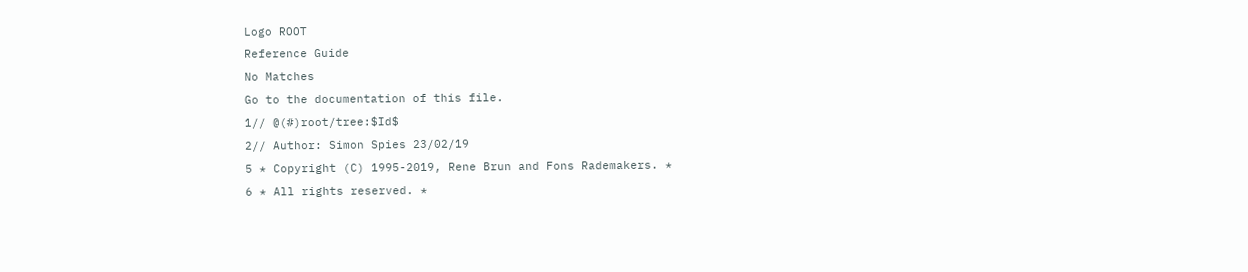Logo ROOT
Reference Guide
No Matches
Go to the documentation of this file.
1// @(#)root/tree:$Id$
2// Author: Simon Spies 23/02/19
5 * Copyright (C) 1995-2019, Rene Brun and Fons Rademakers. *
6 * All rights reserved. *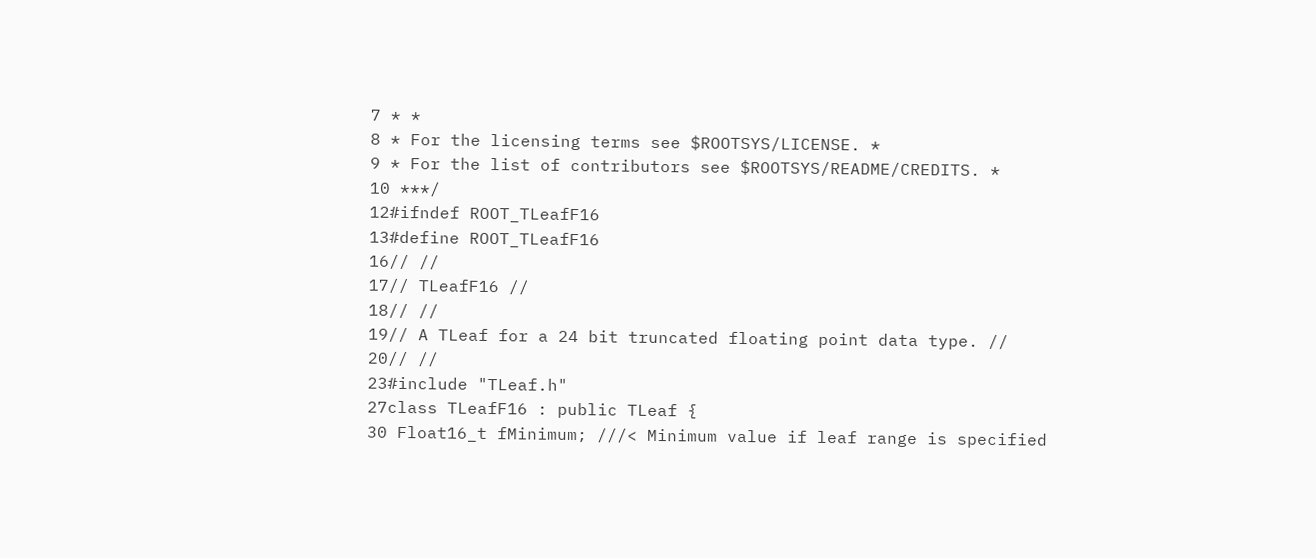7 * *
8 * For the licensing terms see $ROOTSYS/LICENSE. *
9 * For the list of contributors see $ROOTSYS/README/CREDITS. *
10 ***/
12#ifndef ROOT_TLeafF16
13#define ROOT_TLeafF16
16// //
17// TLeafF16 //
18// //
19// A TLeaf for a 24 bit truncated floating point data type. //
20// //
23#include "TLeaf.h"
27class TLeafF16 : public TLeaf {
30 Float16_t fMinimum; ///< Minimum value if leaf range is specified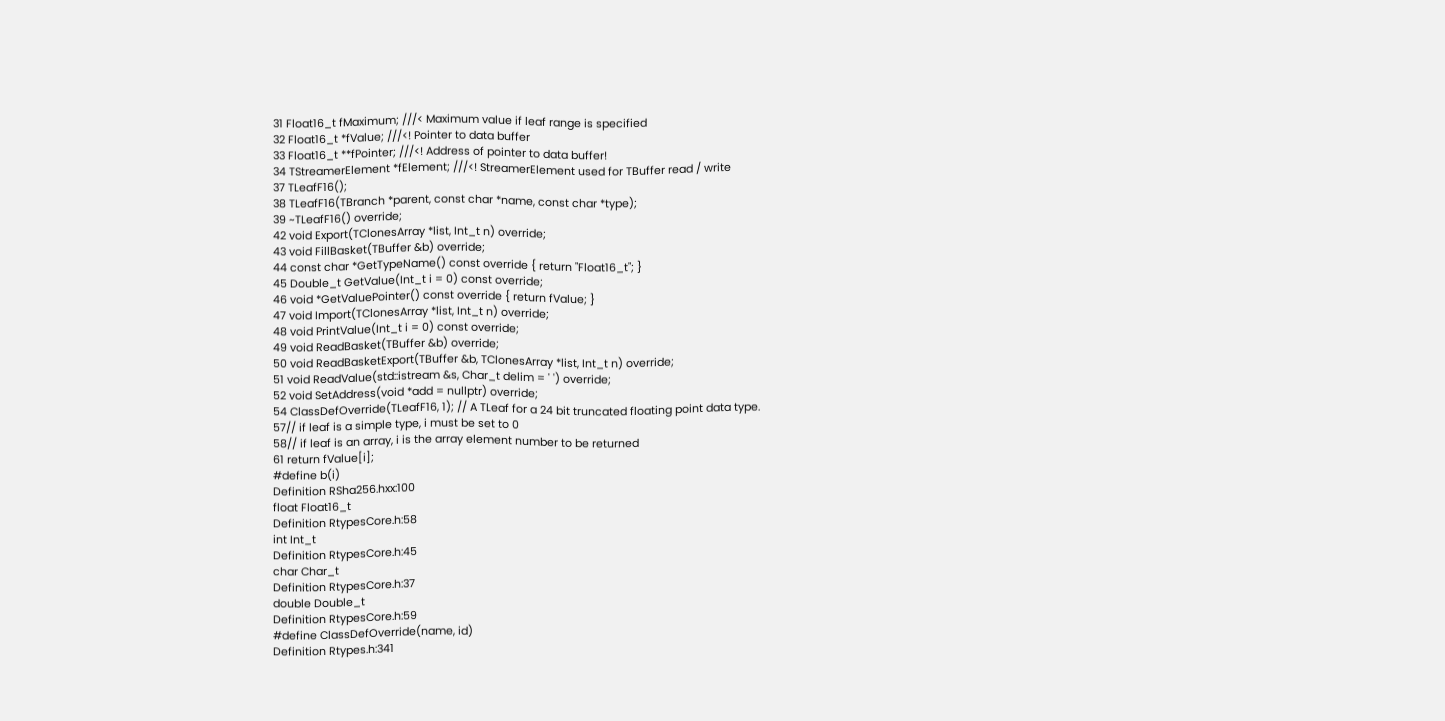31 Float16_t fMaximum; ///< Maximum value if leaf range is specified
32 Float16_t *fValue; ///<! Pointer to data buffer
33 Float16_t **fPointer; ///<! Address of pointer to data buffer!
34 TStreamerElement *fElement; ///<! StreamerElement used for TBuffer read / write
37 TLeafF16();
38 TLeafF16(TBranch *parent, const char *name, const char *type);
39 ~TLeafF16() override;
42 void Export(TClonesArray *list, Int_t n) override;
43 void FillBasket(TBuffer &b) override;
44 const char *GetTypeName() const override { return "Float16_t"; }
45 Double_t GetValue(Int_t i = 0) const override;
46 void *GetValuePointer() const override { return fValue; }
47 void Import(TClonesArray *list, Int_t n) override;
48 void PrintValue(Int_t i = 0) const override;
49 void ReadBasket(TBuffer &b) override;
50 void ReadBasketExport(TBuffer &b, TClonesArray *list, Int_t n) override;
51 void ReadValue(std::istream &s, Char_t delim = ' ') override;
52 void SetAddress(void *add = nullptr) override;
54 ClassDefOverride(TLeafF16, 1); // A TLeaf for a 24 bit truncated floating point data type.
57// if leaf is a simple type, i must be set to 0
58// if leaf is an array, i is the array element number to be returned
61 return fValue[i];
#define b(i)
Definition RSha256.hxx:100
float Float16_t
Definition RtypesCore.h:58
int Int_t
Definition RtypesCore.h:45
char Char_t
Definition RtypesCore.h:37
double Double_t
Definition RtypesCore.h:59
#define ClassDefOverride(name, id)
Definition Rtypes.h:341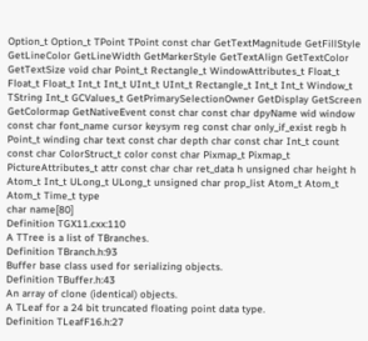Option_t Option_t TPoint TPoint const char GetTextMagnitude GetFillStyle GetLineColor GetLineWidth GetMarkerStyle GetTextAlign GetTextColor GetTextSize void char Point_t Rectangle_t WindowAttributes_t Float_t Float_t Float_t Int_t Int_t UInt_t UInt_t Rectangle_t Int_t Int_t Window_t TString Int_t GCValues_t GetPrimarySelectionOwner GetDisplay GetScreen GetColormap GetNativeEvent const char const char dpyName wid window const char font_name cursor keysym reg const char only_if_exist regb h Point_t winding char text const char depth char const char Int_t count const char ColorStruct_t color const char Pixmap_t Pixmap_t PictureAttributes_t attr const char char ret_data h unsigned char height h Atom_t Int_t ULong_t ULong_t unsigned char prop_list Atom_t Atom_t Atom_t Time_t type
char name[80]
Definition TGX11.cxx:110
A TTree is a list of TBranches.
Definition TBranch.h:93
Buffer base class used for serializing objects.
Definition TBuffer.h:43
An array of clone (identical) objects.
A TLeaf for a 24 bit truncated floating point data type.
Definition TLeafF16.h:27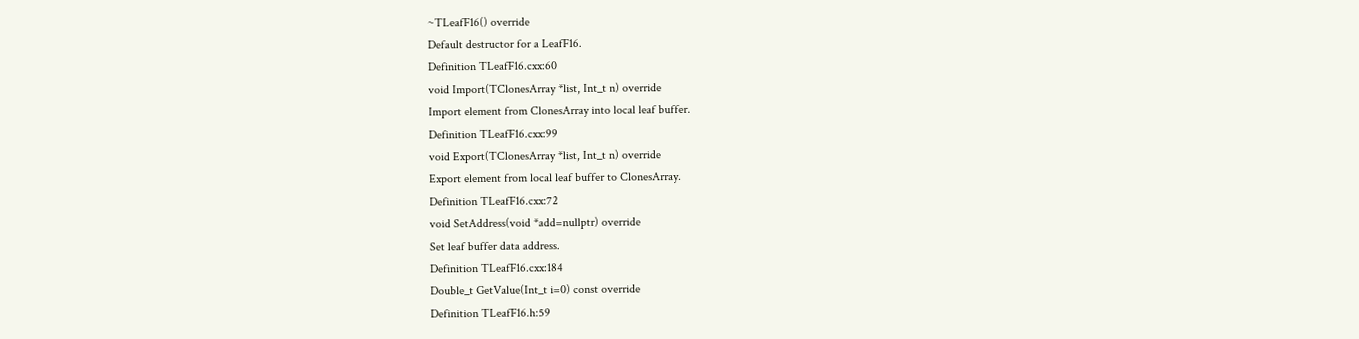~TLeafF16() override
Default destructor for a LeafF16.
Definition TLeafF16.cxx:60
void Import(TClonesArray *list, Int_t n) override
Import element from ClonesArray into local leaf buffer.
Definition TLeafF16.cxx:99
void Export(TClonesArray *list, Int_t n) override
Export element from local leaf buffer to ClonesArray.
Definition TLeafF16.cxx:72
void SetAddress(void *add=nullptr) override
Set leaf buffer data address.
Definition TLeafF16.cxx:184
Double_t GetValue(Int_t i=0) const override
Definition TLeafF16.h:59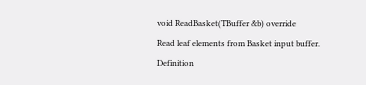void ReadBasket(TBuffer &b) override
Read leaf elements from Basket input buffer.
Definition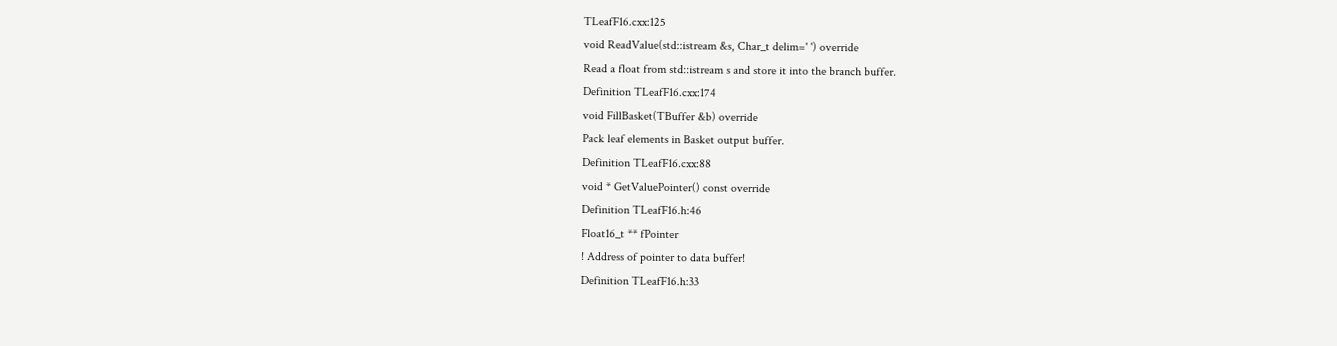TLeafF16.cxx:125
void ReadValue(std::istream &s, Char_t delim=' ') override
Read a float from std::istream s and store it into the branch buffer.
Definition TLeafF16.cxx:174
void FillBasket(TBuffer &b) override
Pack leaf elements in Basket output buffer.
Definition TLeafF16.cxx:88
void * GetValuePointer() const override
Definition TLeafF16.h:46
Float16_t ** fPointer
! Address of pointer to data buffer!
Definition TLeafF16.h:33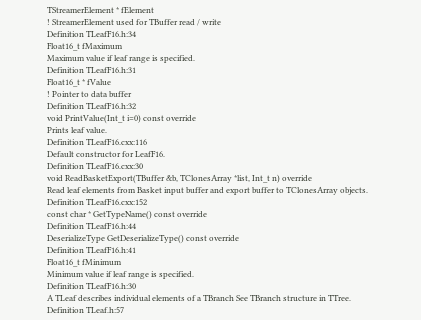TStreamerElement * fElement
! StreamerElement used for TBuffer read / write
Definition TLeafF16.h:34
Float16_t fMaximum
Maximum value if leaf range is specified.
Definition TLeafF16.h:31
Float16_t * fValue
! Pointer to data buffer
Definition TLeafF16.h:32
void PrintValue(Int_t i=0) const override
Prints leaf value.
Definition TLeafF16.cxx:116
Default constructor for LeafF16.
Definition TLeafF16.cxx:30
void ReadBasketExport(TBuffer &b, TClonesArray *list, Int_t n) override
Read leaf elements from Basket input buffer and export buffer to TClonesArray objects.
Definition TLeafF16.cxx:152
const char * GetTypeName() const override
Definition TLeafF16.h:44
DeserializeType GetDeserializeType() const override
Definition TLeafF16.h:41
Float16_t fMinimum
Minimum value if leaf range is specified.
Definition TLeafF16.h:30
A TLeaf describes individual elements of a TBranch See TBranch structure in TTree.
Definition TLeaf.h:57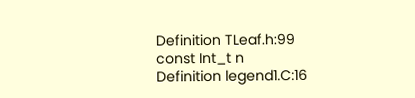Definition TLeaf.h:99
const Int_t n
Definition legend1.C:16